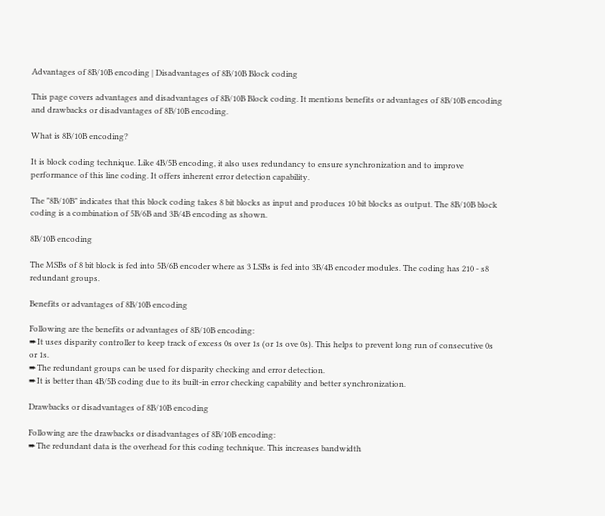Advantages of 8B/10B encoding | Disadvantages of 8B/10B Block coding

This page covers advantages and disadvantages of 8B/10B Block coding. It mentions benefits or advantages of 8B/10B encoding and drawbacks or disadvantages of 8B/10B encoding.

What is 8B/10B encoding?

It is block coding technique. Like 4B/5B encoding, it also uses redundancy to ensure synchronization and to improve performance of this line coding. It offers inherent error detection capability.

The "8B/10B" indicates that this block coding takes 8 bit blocks as input and produces 10 bit blocks as output. The 8B/10B block coding is a combination of 5B/6B and 3B/4B encoding as shown.

8B/10B encoding

The MSBs of 8 bit block is fed into 5B/6B encoder where as 3 LSBs is fed into 3B/4B encoder modules. The coding has 210 - s8 redundant groups.

Benefits or advantages of 8B/10B encoding

Following are the benefits or advantages of 8B/10B encoding:
➨It uses disparity controller to keep track of excess 0s over 1s (or 1s ove 0s). This helps to prevent long run of consecutive 0s or 1s.
➨The redundant groups can be used for disparity checking and error detection.
➨It is better than 4B/5B coding due to its built-in error checking capability and better synchronization.

Drawbacks or disadvantages of 8B/10B encoding

Following are the drawbacks or disadvantages of 8B/10B encoding:
➨The redundant data is the overhead for this coding technique. This increases bandwidth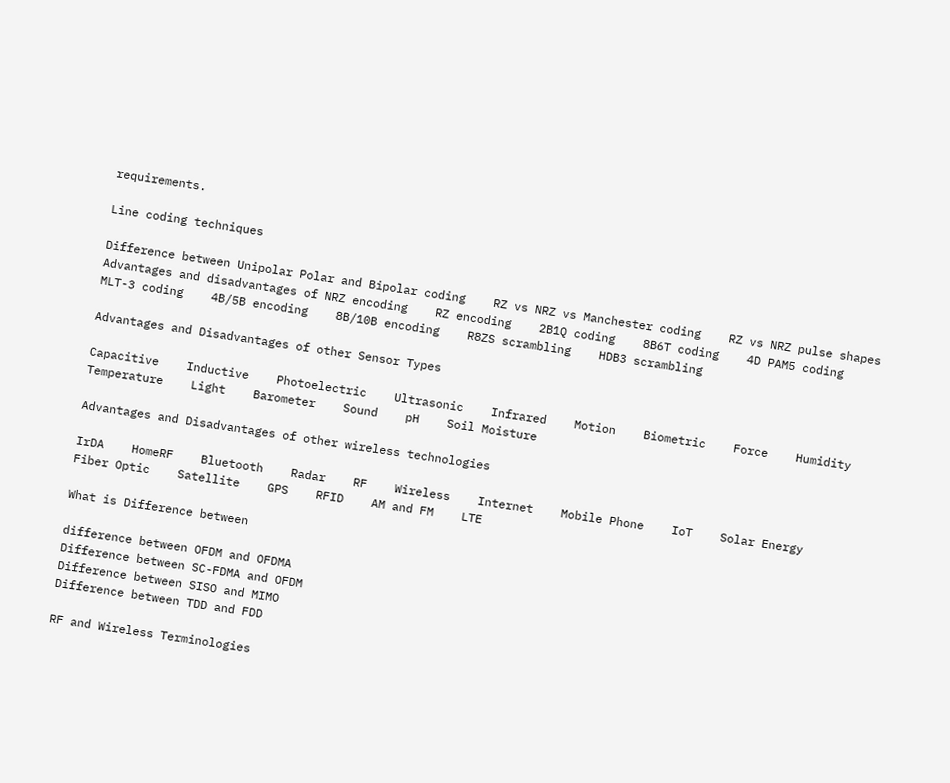requirements.

Line coding techniques

Difference between Unipolar Polar and Bipolar coding    RZ vs NRZ vs Manchester coding    RZ vs NRZ pulse shapes    Advantages and disadvantages of NRZ encoding    RZ encoding    2B1Q coding    8B6T coding    4D PAM5 coding    MLT-3 coding    4B/5B encoding    8B/10B encoding    R8ZS scrambling    HDB3 scrambling

Advantages and Disadvantages of other Sensor Types

Capacitive    Inductive    Photoelectric    Ultrasonic    Infrared    Motion    Biometric    Force    Humidity    Temperature    Light    Barometer    Sound    pH    Soil Moisture

Advantages and Disadvantages of other wireless technologies

IrDA    HomeRF    Bluetooth    Radar    RF    Wireless    Internet    Mobile Phone    IoT    Solar Energy    Fiber Optic    Satellite    GPS    RFID    AM and FM    LTE

What is Difference between

difference between OFDM and OFDMA
Difference between SC-FDMA and OFDM
Difference between SISO and MIMO
Difference between TDD and FDD

RF and Wireless Terminologies